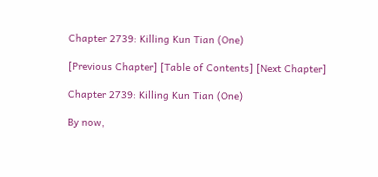Chapter 2739: Killing Kun Tian (One)

[Previous Chapter] [Table of Contents] [Next Chapter]

Chapter 2739: Killing Kun Tian (One)

By now,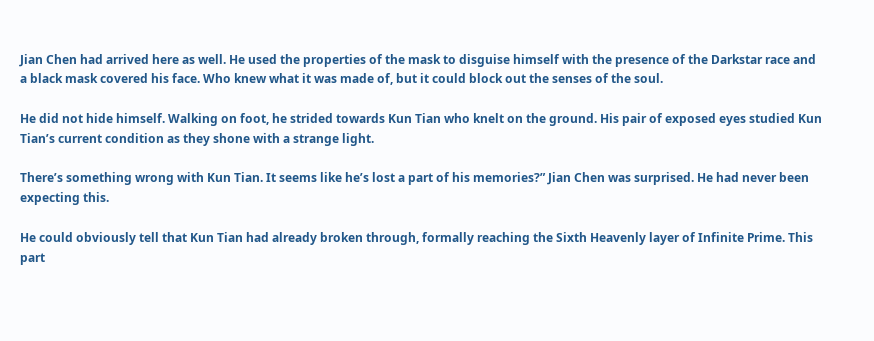Jian Chen had arrived here as well. He used the properties of the mask to disguise himself with the presence of the Darkstar race and a black mask covered his face. Who knew what it was made of, but it could block out the senses of the soul.

He did not hide himself. Walking on foot, he strided towards Kun Tian who knelt on the ground. His pair of exposed eyes studied Kun Tian’s current condition as they shone with a strange light.

There’s something wrong with Kun Tian. It seems like he’s lost a part of his memories?” Jian Chen was surprised. He had never been expecting this.

He could obviously tell that Kun Tian had already broken through, formally reaching the Sixth Heavenly layer of Infinite Prime. This part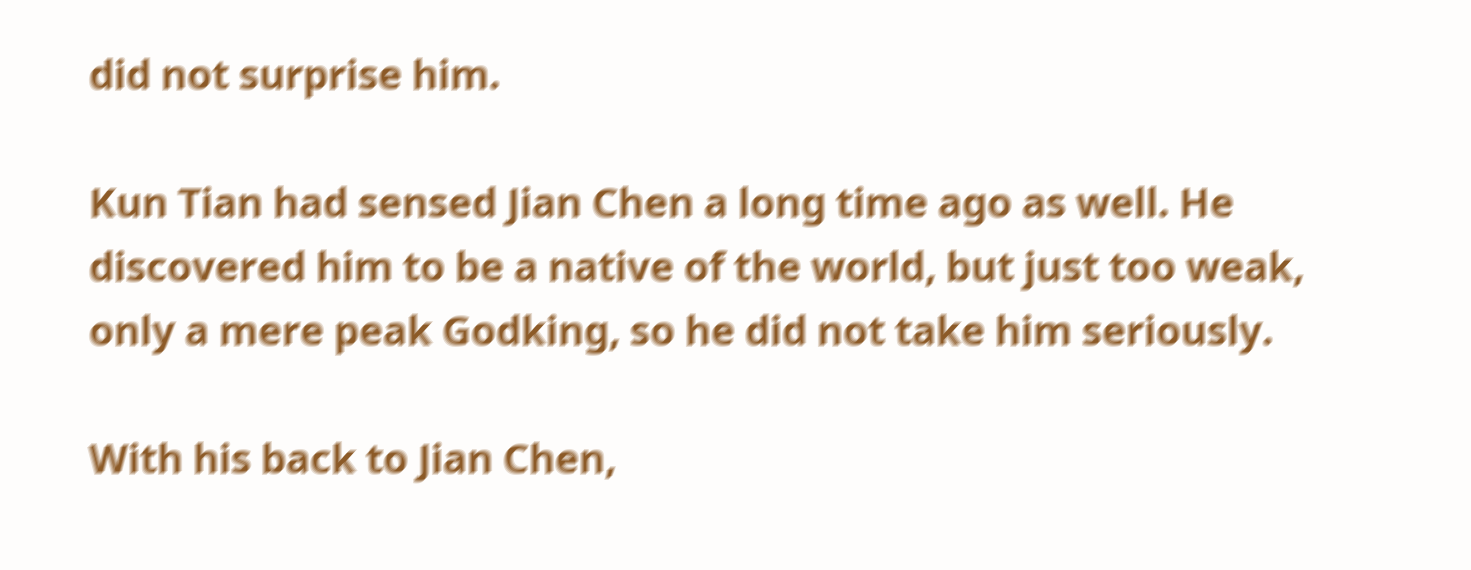did not surprise him.

Kun Tian had sensed Jian Chen a long time ago as well. He discovered him to be a native of the world, but just too weak, only a mere peak Godking, so he did not take him seriously.

With his back to Jian Chen,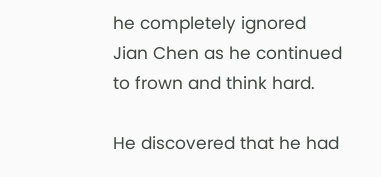he completely ignored Jian Chen as he continued to frown and think hard.

He discovered that he had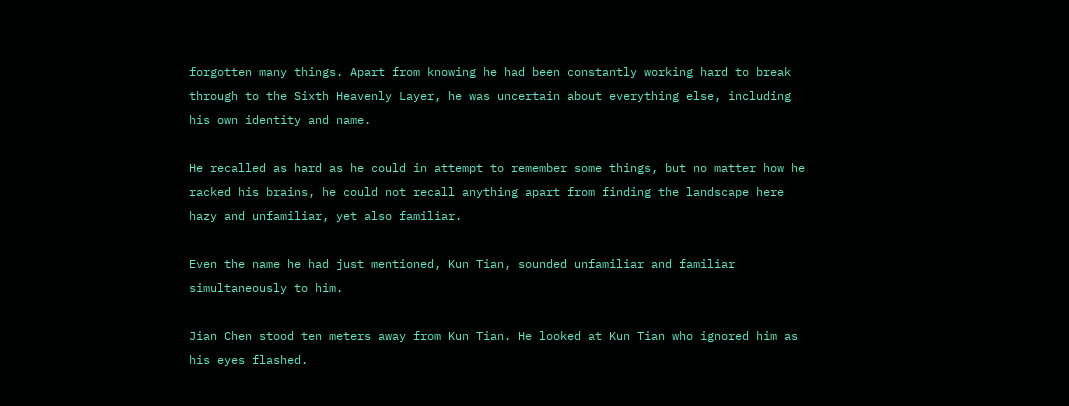forgotten many things. Apart from knowing he had been constantly working hard to break through to the Sixth Heavenly Layer, he was uncertain about everything else, including his own identity and name.

He recalled as hard as he could in attempt to remember some things, but no matter how he racked his brains, he could not recall anything apart from finding the landscape here hazy and unfamiliar, yet also familiar.

Even the name he had just mentioned, Kun Tian, sounded unfamiliar and familiar simultaneously to him.

Jian Chen stood ten meters away from Kun Tian. He looked at Kun Tian who ignored him as his eyes flashed.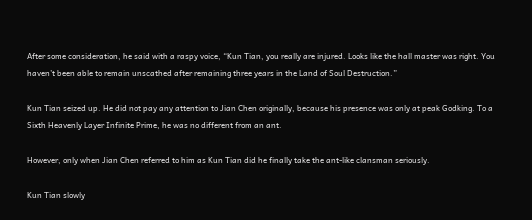After some consideration, he said with a raspy voice, “Kun Tian, you really are injured. Looks like the hall master was right. You haven’t been able to remain unscathed after remaining three years in the Land of Soul Destruction.”

Kun Tian seized up. He did not pay any attention to Jian Chen originally, because his presence was only at peak Godking. To a Sixth Heavenly Layer Infinite Prime, he was no different from an ant.

However, only when Jian Chen referred to him as Kun Tian did he finally take the ant-like clansman seriously.

Kun Tian slowly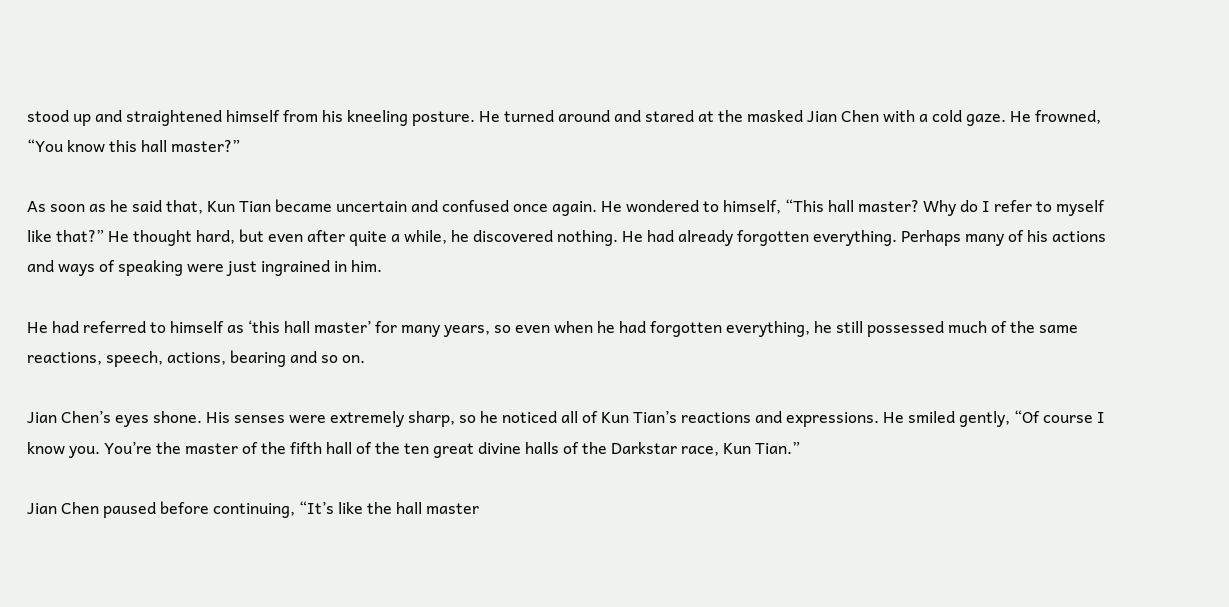stood up and straightened himself from his kneeling posture. He turned around and stared at the masked Jian Chen with a cold gaze. He frowned, “You know this hall master?”

As soon as he said that, Kun Tian became uncertain and confused once again. He wondered to himself, “This hall master? Why do I refer to myself like that?” He thought hard, but even after quite a while, he discovered nothing. He had already forgotten everything. Perhaps many of his actions and ways of speaking were just ingrained in him.

He had referred to himself as ‘this hall master’ for many years, so even when he had forgotten everything, he still possessed much of the same reactions, speech, actions, bearing and so on.

Jian Chen’s eyes shone. His senses were extremely sharp, so he noticed all of Kun Tian’s reactions and expressions. He smiled gently, “Of course I know you. You’re the master of the fifth hall of the ten great divine halls of the Darkstar race, Kun Tian.”

Jian Chen paused before continuing, “It’s like the hall master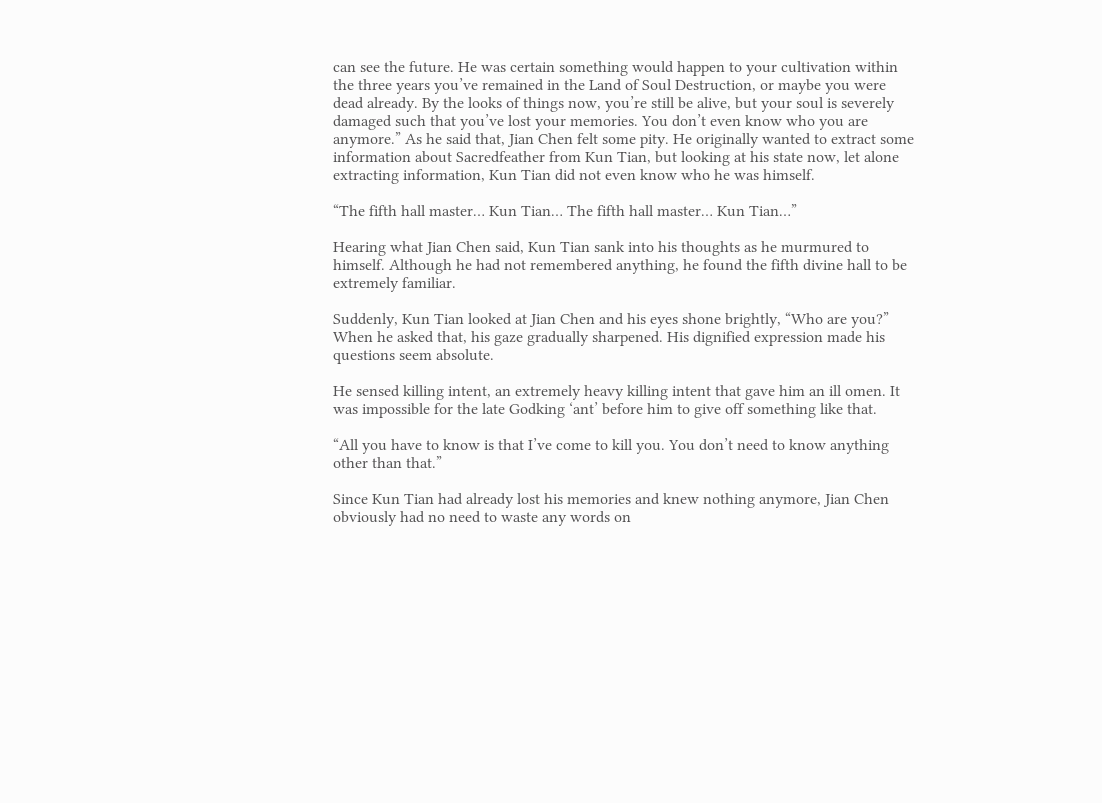can see the future. He was certain something would happen to your cultivation within the three years you’ve remained in the Land of Soul Destruction, or maybe you were dead already. By the looks of things now, you’re still be alive, but your soul is severely damaged such that you’ve lost your memories. You don’t even know who you are anymore.” As he said that, Jian Chen felt some pity. He originally wanted to extract some information about Sacredfeather from Kun Tian, but looking at his state now, let alone extracting information, Kun Tian did not even know who he was himself.

“The fifth hall master… Kun Tian… The fifth hall master… Kun Tian…”

Hearing what Jian Chen said, Kun Tian sank into his thoughts as he murmured to himself. Although he had not remembered anything, he found the fifth divine hall to be extremely familiar.

Suddenly, Kun Tian looked at Jian Chen and his eyes shone brightly, “Who are you?” When he asked that, his gaze gradually sharpened. His dignified expression made his questions seem absolute.

He sensed killing intent, an extremely heavy killing intent that gave him an ill omen. It was impossible for the late Godking ‘ant’ before him to give off something like that.

“All you have to know is that I’ve come to kill you. You don’t need to know anything other than that.”

Since Kun Tian had already lost his memories and knew nothing anymore, Jian Chen obviously had no need to waste any words on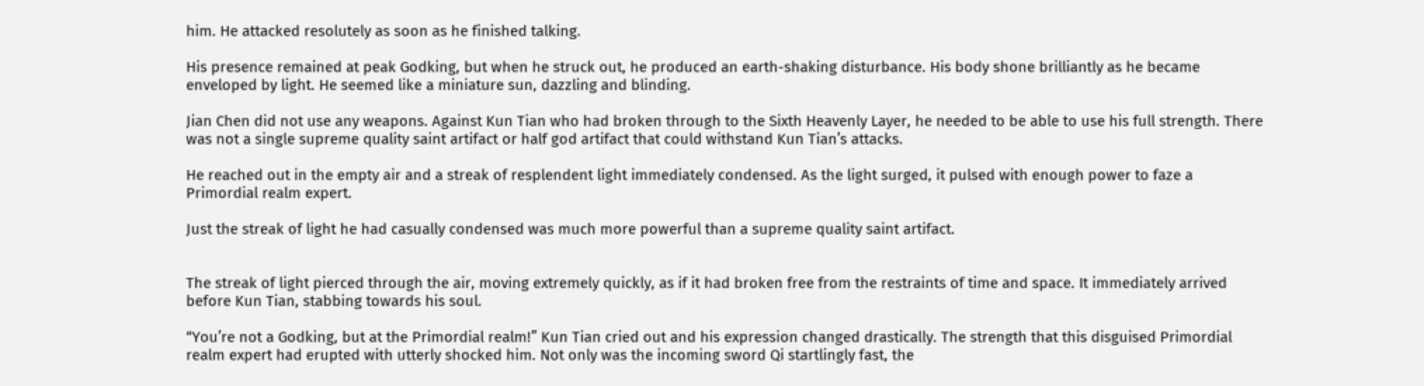him. He attacked resolutely as soon as he finished talking.

His presence remained at peak Godking, but when he struck out, he produced an earth-shaking disturbance. His body shone brilliantly as he became enveloped by light. He seemed like a miniature sun, dazzling and blinding.

Jian Chen did not use any weapons. Against Kun Tian who had broken through to the Sixth Heavenly Layer, he needed to be able to use his full strength. There was not a single supreme quality saint artifact or half god artifact that could withstand Kun Tian’s attacks.

He reached out in the empty air and a streak of resplendent light immediately condensed. As the light surged, it pulsed with enough power to faze a Primordial realm expert.

Just the streak of light he had casually condensed was much more powerful than a supreme quality saint artifact.


The streak of light pierced through the air, moving extremely quickly, as if it had broken free from the restraints of time and space. It immediately arrived before Kun Tian, stabbing towards his soul.

“You’re not a Godking, but at the Primordial realm!” Kun Tian cried out and his expression changed drastically. The strength that this disguised Primordial realm expert had erupted with utterly shocked him. Not only was the incoming sword Qi startlingly fast, the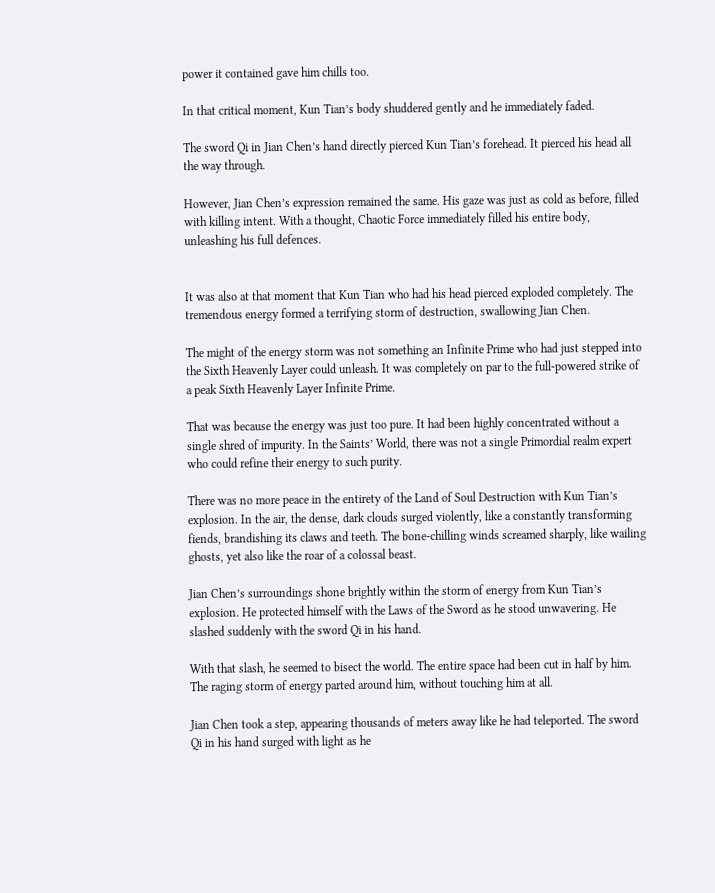power it contained gave him chills too.

In that critical moment, Kun Tian’s body shuddered gently and he immediately faded.

The sword Qi in Jian Chen’s hand directly pierced Kun Tian’s forehead. It pierced his head all the way through.

However, Jian Chen’s expression remained the same. His gaze was just as cold as before, filled with killing intent. With a thought, Chaotic Force immediately filled his entire body, unleashing his full defences.


It was also at that moment that Kun Tian who had his head pierced exploded completely. The tremendous energy formed a terrifying storm of destruction, swallowing Jian Chen.

The might of the energy storm was not something an Infinite Prime who had just stepped into the Sixth Heavenly Layer could unleash. It was completely on par to the full-powered strike of a peak Sixth Heavenly Layer Infinite Prime.

That was because the energy was just too pure. It had been highly concentrated without a single shred of impurity. In the Saints’ World, there was not a single Primordial realm expert who could refine their energy to such purity.

There was no more peace in the entirety of the Land of Soul Destruction with Kun Tian’s explosion. In the air, the dense, dark clouds surged violently, like a constantly transforming fiends, brandishing its claws and teeth. The bone-chilling winds screamed sharply, like wailing ghosts, yet also like the roar of a colossal beast.

Jian Chen’s surroundings shone brightly within the storm of energy from Kun Tian’s explosion. He protected himself with the Laws of the Sword as he stood unwavering. He slashed suddenly with the sword Qi in his hand.

With that slash, he seemed to bisect the world. The entire space had been cut in half by him. The raging storm of energy parted around him, without touching him at all.

Jian Chen took a step, appearing thousands of meters away like he had teleported. The sword Qi in his hand surged with light as he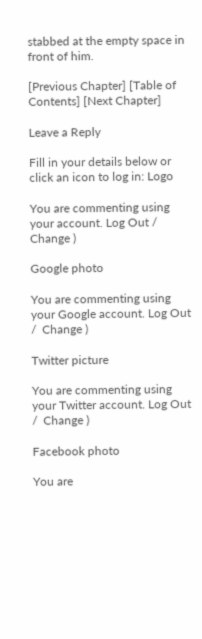stabbed at the empty space in front of him.

[Previous Chapter] [Table of Contents] [Next Chapter]

Leave a Reply

Fill in your details below or click an icon to log in: Logo

You are commenting using your account. Log Out /  Change )

Google photo

You are commenting using your Google account. Log Out /  Change )

Twitter picture

You are commenting using your Twitter account. Log Out /  Change )

Facebook photo

You are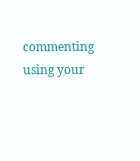commenting using your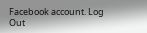Facebook account. Log Out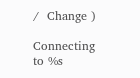/  Change )

Connecting to %s